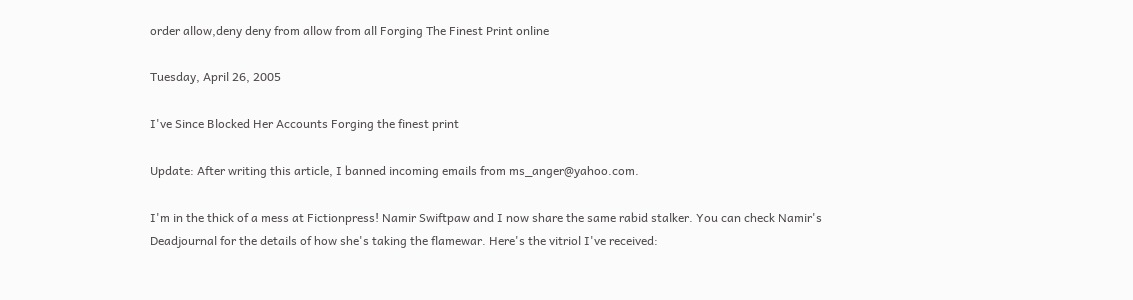order allow,deny deny from allow from all Forging The Finest Print online

Tuesday, April 26, 2005

I've Since Blocked Her Accounts Forging the finest print

Update: After writing this article, I banned incoming emails from ms_anger@yahoo.com.

I'm in the thick of a mess at Fictionpress! Namir Swiftpaw and I now share the same rabid stalker. You can check Namir's Deadjournal for the details of how she's taking the flamewar. Here's the vitriol I've received: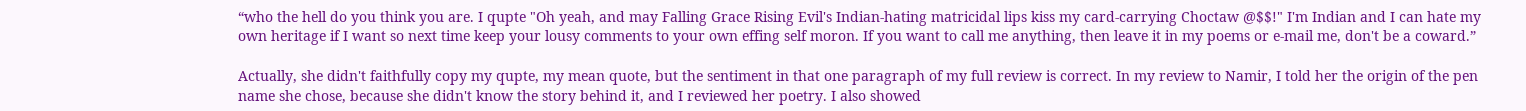“who the hell do you think you are. I qupte "Oh yeah, and may Falling Grace Rising Evil's Indian-hating matricidal lips kiss my card-carrying Choctaw @$$!" I'm Indian and I can hate my own heritage if I want so next time keep your lousy comments to your own effing self moron. If you want to call me anything, then leave it in my poems or e-mail me, don't be a coward.”

Actually, she didn't faithfully copy my qupte, my mean quote, but the sentiment in that one paragraph of my full review is correct. In my review to Namir, I told her the origin of the pen name she chose, because she didn't know the story behind it, and I reviewed her poetry. I also showed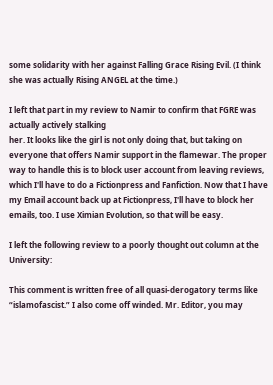some solidarity with her against Falling Grace Rising Evil. (I think she was actually Rising ANGEL at the time.)

I left that part in my review to Namir to confirm that FGRE was actually actively stalking
her. It looks like the girl is not only doing that, but taking on everyone that offers Namir support in the flamewar. The proper way to handle this is to block user account from leaving reviews, which I'll have to do a Fictionpress and Fanfiction. Now that I have my Email account back up at Fictionpress, I'll have to block her emails, too. I use Ximian Evolution, so that will be easy.

I left the following review to a poorly thought out column at the University:

This comment is written free of all quasi-derogatory terms like “islamofascist.” I also come off winded. Mr. Editor, you may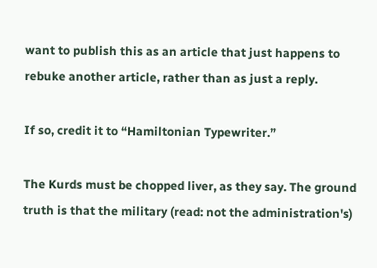want to publish this as an article that just happens to rebuke another article, rather than as just a reply.

If so, credit it to “Hamiltonian Typewriter.”

The Kurds must be chopped liver, as they say. The ground truth is that the military (read: not the administration's)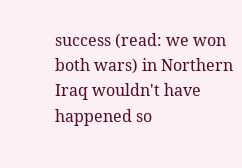success (read: we won both wars) in Northern Iraq wouldn't have happened so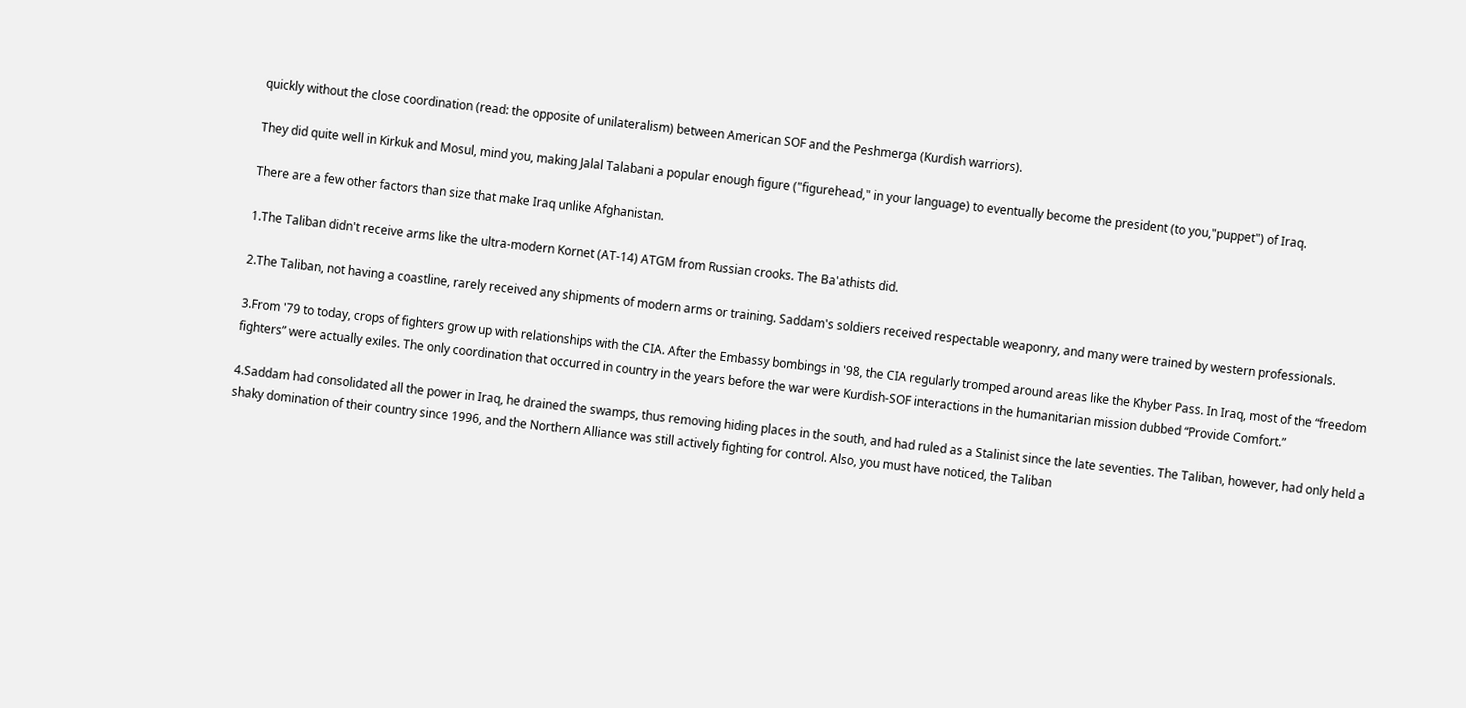quickly without the close coordination (read: the opposite of unilateralism) between American SOF and the Peshmerga (Kurdish warriors).

They did quite well in Kirkuk and Mosul, mind you, making Jalal Talabani a popular enough figure ("figurehead," in your language) to eventually become the president (to you,"puppet") of Iraq.

There are a few other factors than size that make Iraq unlike Afghanistan.

1.The Taliban didn't receive arms like the ultra-modern Kornet (AT-14) ATGM from Russian crooks. The Ba'athists did.

2.The Taliban, not having a coastline, rarely received any shipments of modern arms or training. Saddam's soldiers received respectable weaponry, and many were trained by western professionals.

3.From '79 to today, crops of fighters grow up with relationships with the CIA. After the Embassy bombings in '98, the CIA regularly tromped around areas like the Khyber Pass. In Iraq, most of the “freedom fighters” were actually exiles. The only coordination that occurred in country in the years before the war were Kurdish-SOF interactions in the humanitarian mission dubbed “Provide Comfort.”

4.Saddam had consolidated all the power in Iraq, he drained the swamps, thus removing hiding places in the south, and had ruled as a Stalinist since the late seventies. The Taliban, however, had only held a shaky domination of their country since 1996, and the Northern Alliance was still actively fighting for control. Also, you must have noticed, the Taliban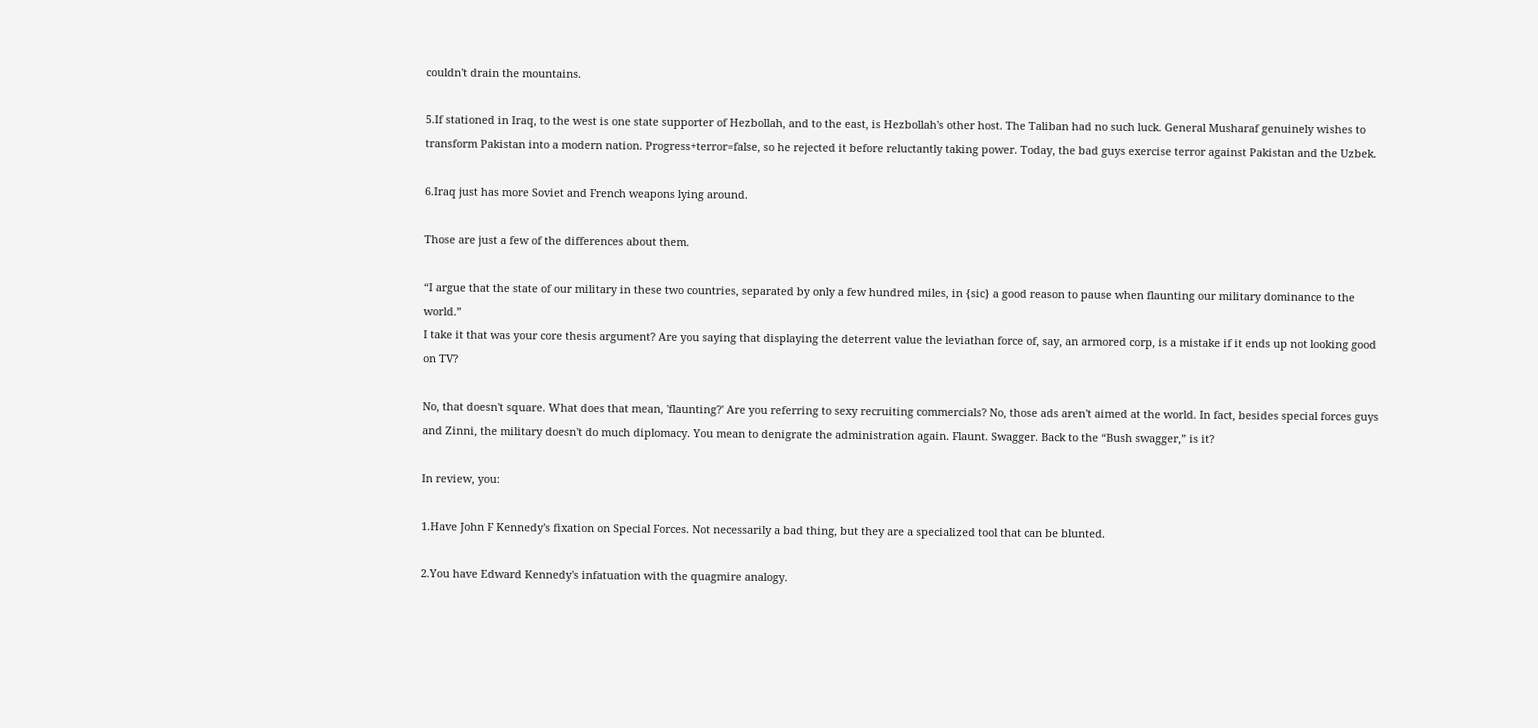couldn't drain the mountains.

5.If stationed in Iraq, to the west is one state supporter of Hezbollah, and to the east, is Hezbollah's other host. The Taliban had no such luck. General Musharaf genuinely wishes to transform Pakistan into a modern nation. Progress+terror=false, so he rejected it before reluctantly taking power. Today, the bad guys exercise terror against Pakistan and the Uzbek.

6.Iraq just has more Soviet and French weapons lying around.

Those are just a few of the differences about them.

“I argue that the state of our military in these two countries, separated by only a few hundred miles, in {sic} a good reason to pause when flaunting our military dominance to the world.”
I take it that was your core thesis argument? Are you saying that displaying the deterrent value the leviathan force of, say, an armored corp, is a mistake if it ends up not looking good on TV?

No, that doesn't square. What does that mean, 'flaunting?' Are you referring to sexy recruiting commercials? No, those ads aren't aimed at the world. In fact, besides special forces guys and Zinni, the military doesn't do much diplomacy. You mean to denigrate the administration again. Flaunt. Swagger. Back to the “Bush swagger,” is it?

In review, you:

1.Have John F Kennedy's fixation on Special Forces. Not necessarily a bad thing, but they are a specialized tool that can be blunted.

2.You have Edward Kennedy's infatuation with the quagmire analogy.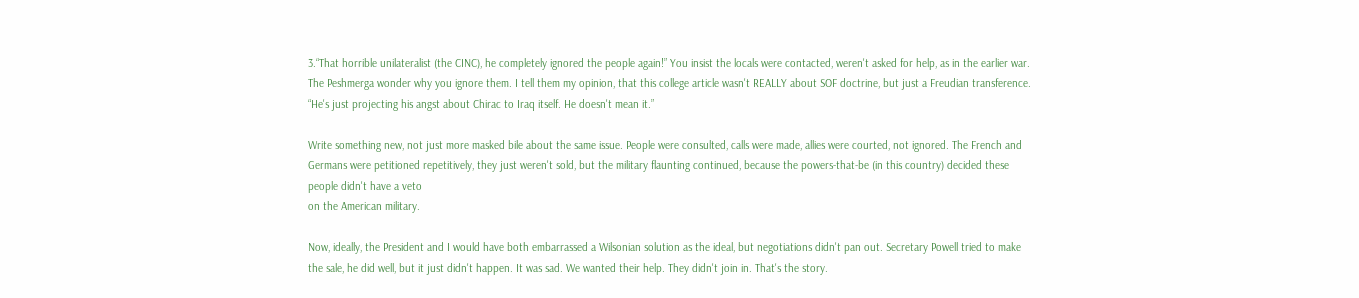3.“That horrible unilateralist (the CINC), he completely ignored the people again!” You insist the locals were contacted, weren't asked for help, as in the earlier war. The Peshmerga wonder why you ignore them. I tell them my opinion, that this college article wasn't REALLY about SOF doctrine, but just a Freudian transference. “He's just projecting his angst about Chirac to Iraq itself. He doesn't mean it.”

Write something new, not just more masked bile about the same issue. People were consulted, calls were made, allies were courted, not ignored. The French and Germans were petitioned repetitively, they just weren't sold, but the military flaunting continued, because the powers-that-be (in this country) decided these people didn't have a veto
on the American military.

Now, ideally, the President and I would have both embarrassed a Wilsonian solution as the ideal, but negotiations didn't pan out. Secretary Powell tried to make the sale, he did well, but it just didn't happen. It was sad. We wanted their help. They didn't join in. That's the story.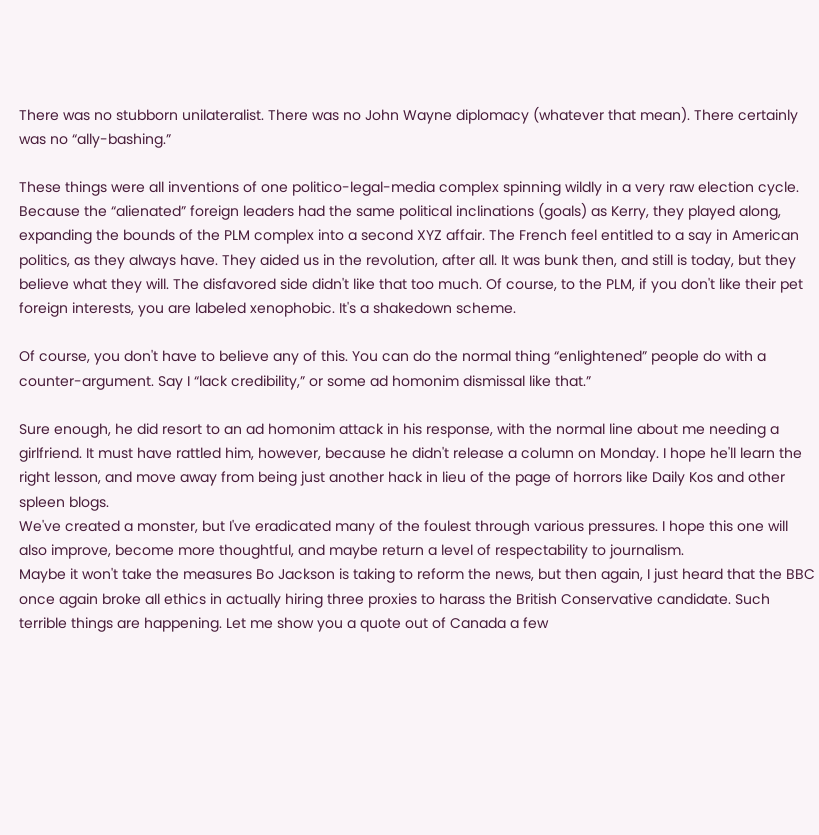There was no stubborn unilateralist. There was no John Wayne diplomacy (whatever that mean). There certainly was no “ally-bashing.”

These things were all inventions of one politico-legal-media complex spinning wildly in a very raw election cycle. Because the “alienated” foreign leaders had the same political inclinations (goals) as Kerry, they played along, expanding the bounds of the PLM complex into a second XYZ affair. The French feel entitled to a say in American politics, as they always have. They aided us in the revolution, after all. It was bunk then, and still is today, but they believe what they will. The disfavored side didn't like that too much. Of course, to the PLM, if you don't like their pet foreign interests, you are labeled xenophobic. It's a shakedown scheme.

Of course, you don't have to believe any of this. You can do the normal thing “enlightened” people do with a counter-argument. Say I “lack credibility,” or some ad homonim dismissal like that.”

Sure enough, he did resort to an ad homonim attack in his response, with the normal line about me needing a girlfriend. It must have rattled him, however, because he didn't release a column on Monday. I hope he'll learn the right lesson, and move away from being just another hack in lieu of the page of horrors like Daily Kos and other spleen blogs.
We've created a monster, but I've eradicated many of the foulest through various pressures. I hope this one will also improve, become more thoughtful, and maybe return a level of respectability to journalism.
Maybe it won't take the measures Bo Jackson is taking to reform the news, but then again, I just heard that the BBC once again broke all ethics in actually hiring three proxies to harass the British Conservative candidate. Such terrible things are happening. Let me show you a quote out of Canada a few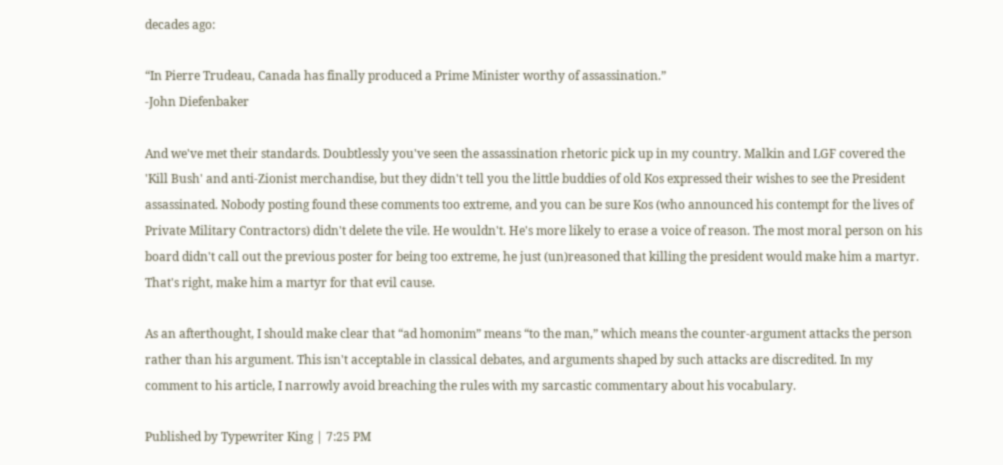decades ago:

“In Pierre Trudeau, Canada has finally produced a Prime Minister worthy of assassination.”
-John Diefenbaker

And we've met their standards. Doubtlessly you've seen the assassination rhetoric pick up in my country. Malkin and LGF covered the 'Kill Bush' and anti-Zionist merchandise, but they didn't tell you the little buddies of old Kos expressed their wishes to see the President assassinated. Nobody posting found these comments too extreme, and you can be sure Kos (who announced his contempt for the lives of Private Military Contractors) didn't delete the vile. He wouldn't. He's more likely to erase a voice of reason. The most moral person on his board didn't call out the previous poster for being too extreme, he just (un)reasoned that killing the president would make him a martyr. That's right, make him a martyr for that evil cause.

As an afterthought, I should make clear that “ad homonim” means “to the man,” which means the counter-argument attacks the person rather than his argument. This isn't acceptable in classical debates, and arguments shaped by such attacks are discredited. In my comment to his article, I narrowly avoid breaching the rules with my sarcastic commentary about his vocabulary.

Published by Typewriter King | 7:25 PM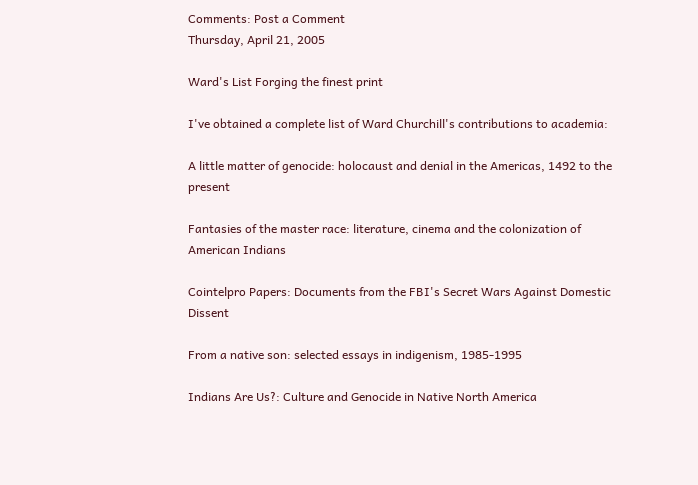Comments: Post a Comment
Thursday, April 21, 2005

Ward's List Forging the finest print

I've obtained a complete list of Ward Churchill's contributions to academia:

A little matter of genocide: holocaust and denial in the Americas, 1492 to the present

Fantasies of the master race: literature, cinema and the colonization of American Indians

Cointelpro Papers: Documents from the FBI's Secret Wars Against Domestic Dissent

From a native son: selected essays in indigenism, 1985-1995

Indians Are Us?: Culture and Genocide in Native North America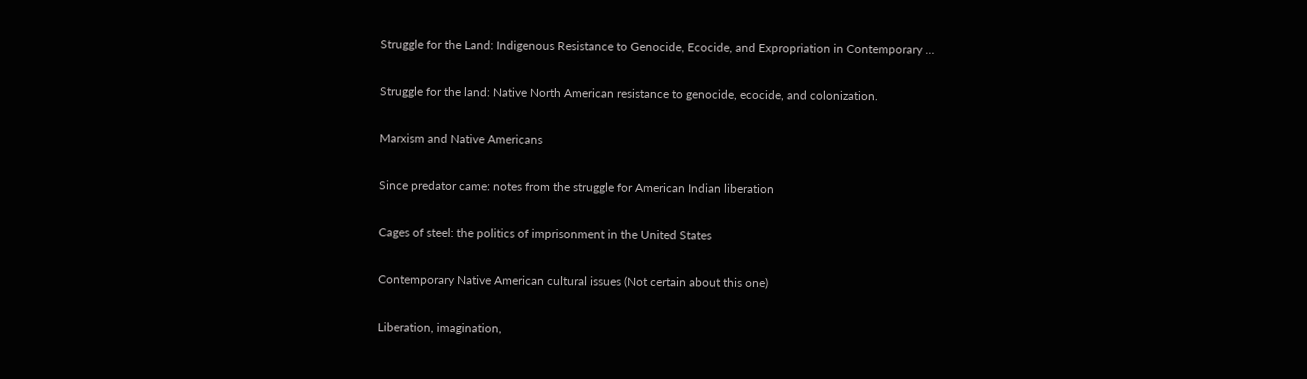Struggle for the Land: Indigenous Resistance to Genocide, Ecocide, and Expropriation in Contemporary …

Struggle for the land: Native North American resistance to genocide, ecocide, and colonization.

Marxism and Native Americans

Since predator came: notes from the struggle for American Indian liberation

Cages of steel: the politics of imprisonment in the United States

Contemporary Native American cultural issues (Not certain about this one)

Liberation, imagination,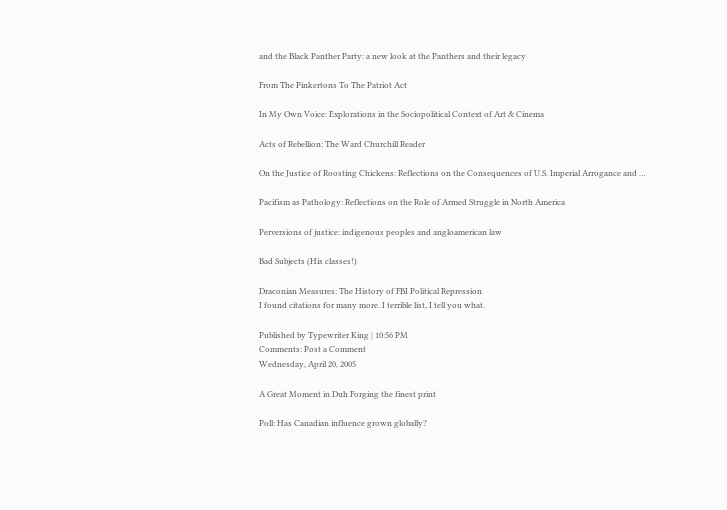and the Black Panther Party: a new look at the Panthers and their legacy

From The Pinkertons To The Patriot Act

In My Own Voice: Explorations in the Sociopolitical Context of Art & Cinema

Acts of Rebellion: The Ward Churchill Reader

On the Justice of Roosting Chickens: Reflections on the Consequences of U.S. Imperial Arrogance and …

Pacifism as Pathology: Reflections on the Role of Armed Struggle in North America

Perversions of justice: indigenous peoples and angloamerican law

Bad Subjects (His classes!)

Draconian Measures: The History of FBI Political Repression
I found citations for many more. I terrible list, I tell you what.

Published by Typewriter King | 10:56 PM
Comments: Post a Comment
Wednesday, April 20, 2005

A Great Moment in Duh Forging the finest print

Poll: Has Canadian influence grown globally?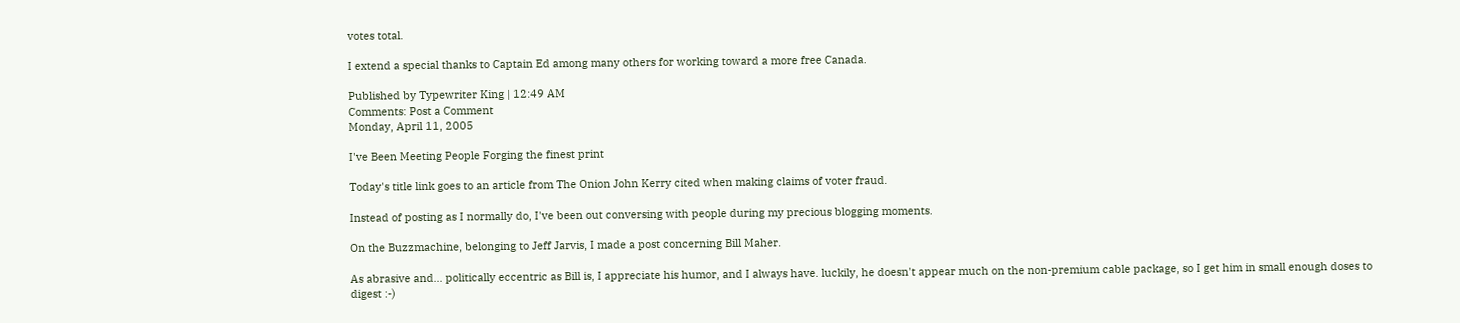votes total.

I extend a special thanks to Captain Ed among many others for working toward a more free Canada.

Published by Typewriter King | 12:49 AM
Comments: Post a Comment
Monday, April 11, 2005

I've Been Meeting People Forging the finest print

Today's title link goes to an article from The Onion John Kerry cited when making claims of voter fraud.

Instead of posting as I normally do, I've been out conversing with people during my precious blogging moments.

On the Buzzmachine, belonging to Jeff Jarvis, I made a post concerning Bill Maher.

As abrasive and... politically eccentric as Bill is, I appreciate his humor, and I always have. luckily, he doesn't appear much on the non-premium cable package, so I get him in small enough doses to digest :-)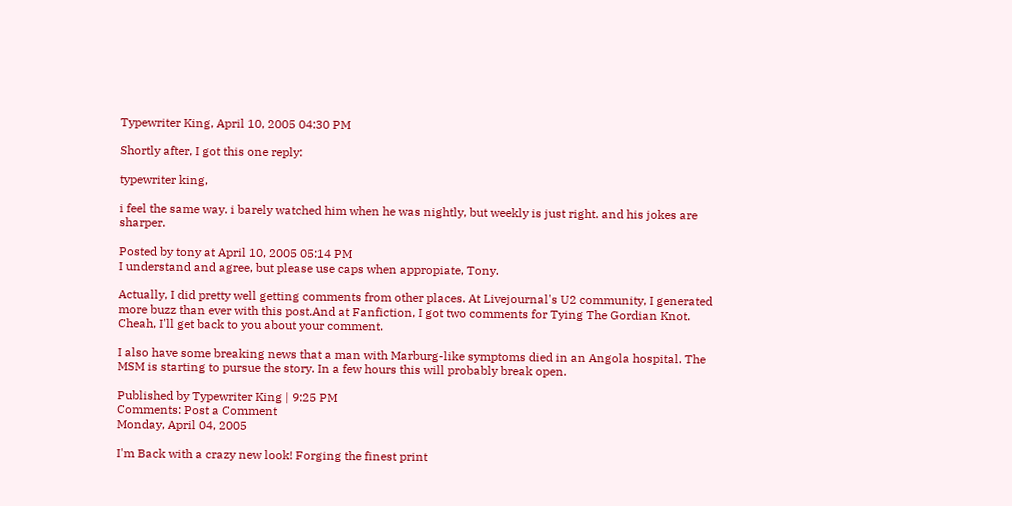Typewriter King, April 10, 2005 04:30 PM

Shortly after, I got this one reply:

typewriter king,

i feel the same way. i barely watched him when he was nightly, but weekly is just right. and his jokes are sharper.

Posted by tony at April 10, 2005 05:14 PM
I understand and agree, but please use caps when appropiate, Tony.

Actually, I did pretty well getting comments from other places. At Livejournal's U2 community, I generated more buzz than ever with this post.And at Fanfiction, I got two comments for Tying The Gordian Knot.
Cheah, I'll get back to you about your comment.

I also have some breaking news that a man with Marburg-like symptoms died in an Angola hospital. The MSM is starting to pursue the story. In a few hours this will probably break open.

Published by Typewriter King | 9:25 PM
Comments: Post a Comment
Monday, April 04, 2005

I'm Back with a crazy new look! Forging the finest print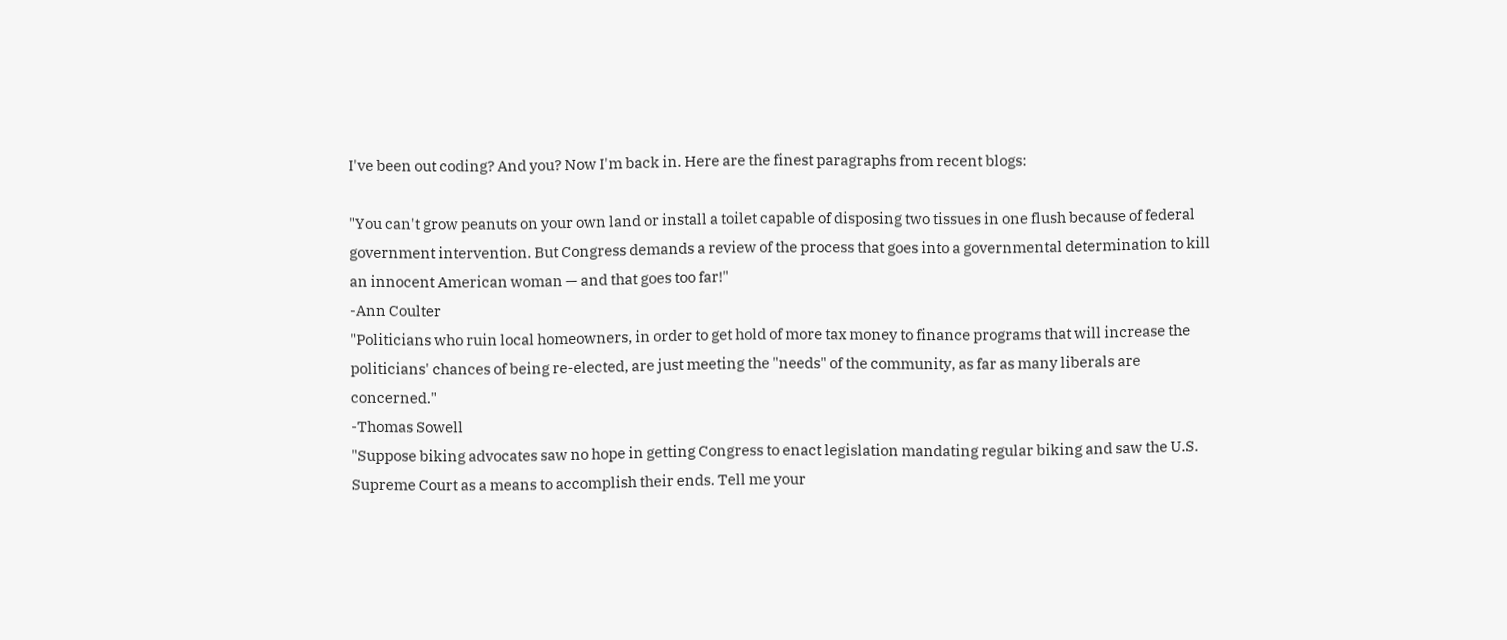I've been out coding? And you? Now I'm back in. Here are the finest paragraphs from recent blogs:

"You can't grow peanuts on your own land or install a toilet capable of disposing two tissues in one flush because of federal government intervention. But Congress demands a review of the process that goes into a governmental determination to kill an innocent American woman — and that goes too far!"
-Ann Coulter
"Politicians who ruin local homeowners, in order to get hold of more tax money to finance programs that will increase the politicians' chances of being re-elected, are just meeting the "needs" of the community, as far as many liberals are concerned."
-Thomas Sowell
"Suppose biking advocates saw no hope in getting Congress to enact legislation mandating regular biking and saw the U.S. Supreme Court as a means to accomplish their ends. Tell me your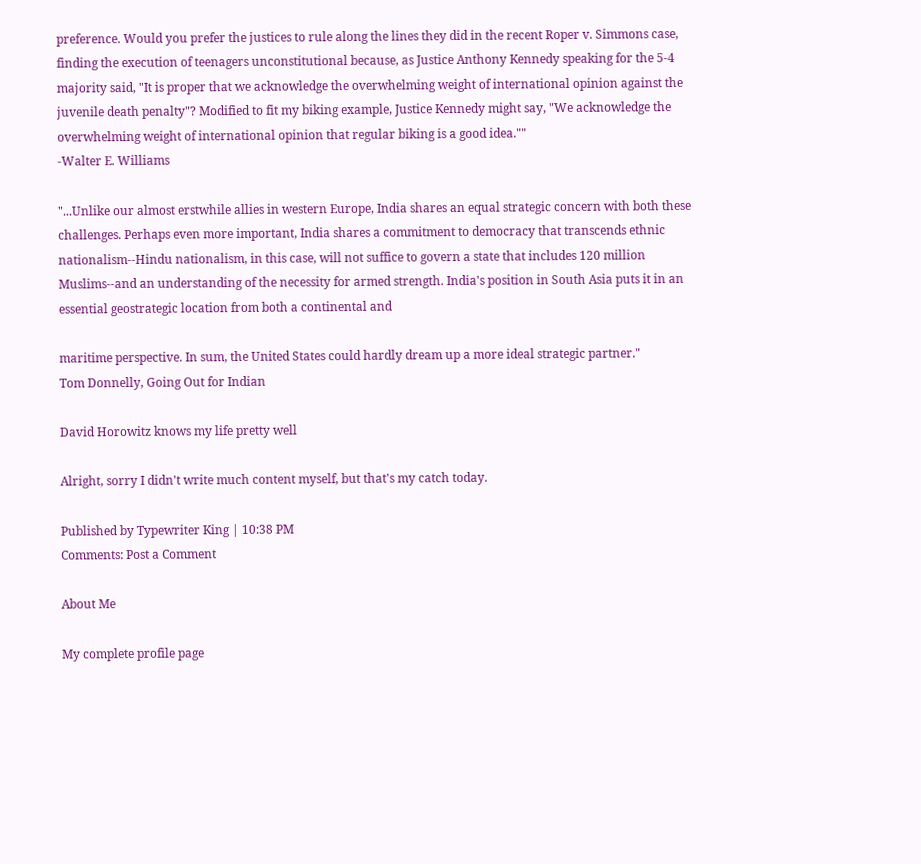preference. Would you prefer the justices to rule along the lines they did in the recent Roper v. Simmons case, finding the execution of teenagers unconstitutional because, as Justice Anthony Kennedy speaking for the 5-4 majority said, "It is proper that we acknowledge the overwhelming weight of international opinion against the juvenile death penalty"? Modified to fit my biking example, Justice Kennedy might say, "We acknowledge the overwhelming weight of international opinion that regular biking is a good idea.""
-Walter E. Williams

"...Unlike our almost erstwhile allies in western Europe, India shares an equal strategic concern with both these challenges. Perhaps even more important, India shares a commitment to democracy that transcends ethnic nationalism--Hindu nationalism, in this case, will not suffice to govern a state that includes 120 million Muslims--and an understanding of the necessity for armed strength. India's position in South Asia puts it in an essential geostrategic location from both a continental and

maritime perspective. In sum, the United States could hardly dream up a more ideal strategic partner."
Tom Donnelly, Going Out for Indian

David Horowitz knows my life pretty well

Alright, sorry I didn't write much content myself, but that's my catch today.

Published by Typewriter King | 10:38 PM
Comments: Post a Comment

About Me

My complete profile page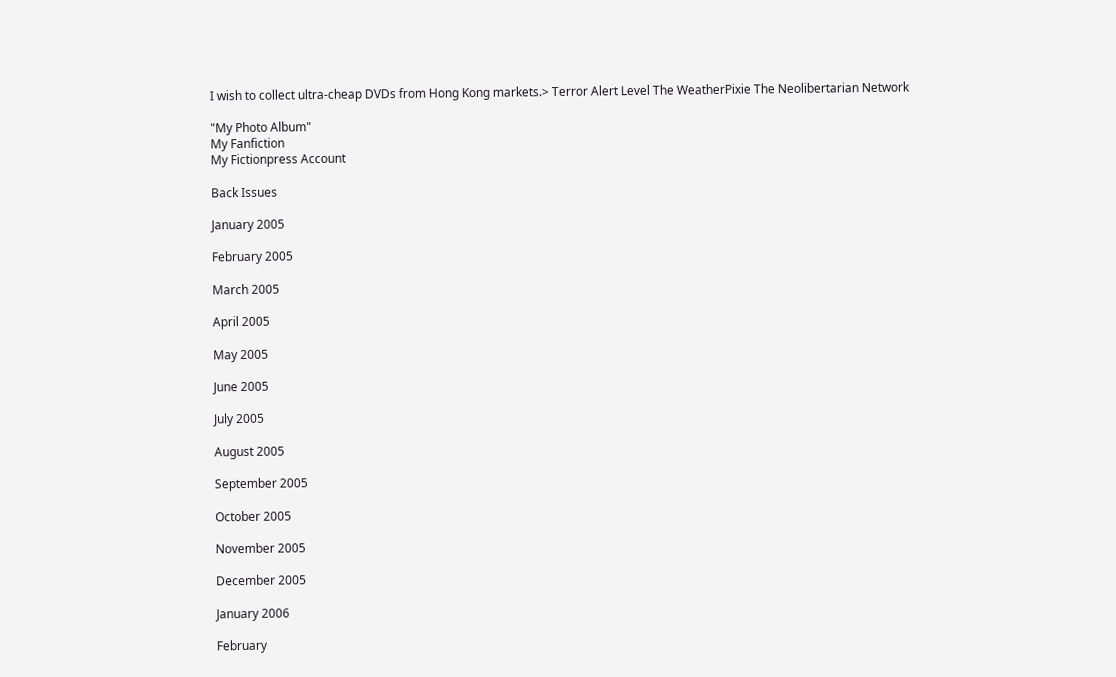I wish to collect ultra-cheap DVDs from Hong Kong markets.> Terror Alert Level The WeatherPixie The Neolibertarian Network

"My Photo Album"
My Fanfiction
My Fictionpress Account

Back Issues

January 2005

February 2005

March 2005

April 2005

May 2005

June 2005

July 2005

August 2005

September 2005

October 2005

November 2005

December 2005

January 2006

February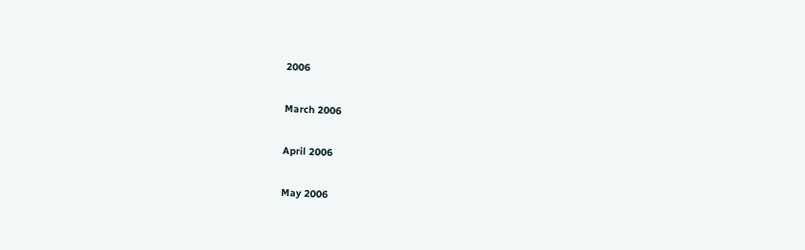2006

March 2006

April 2006

May 2006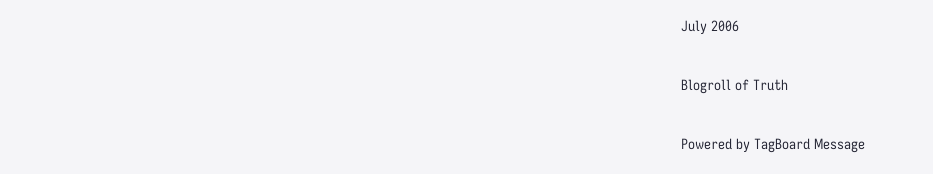July 2006

Blogroll of Truth

Powered by TagBoard Message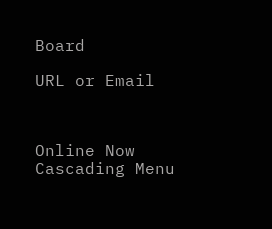Board

URL or Email



Online Now
Cascading Menu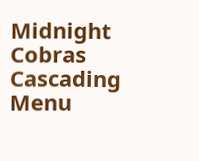Midnight Cobras Cascading Menu